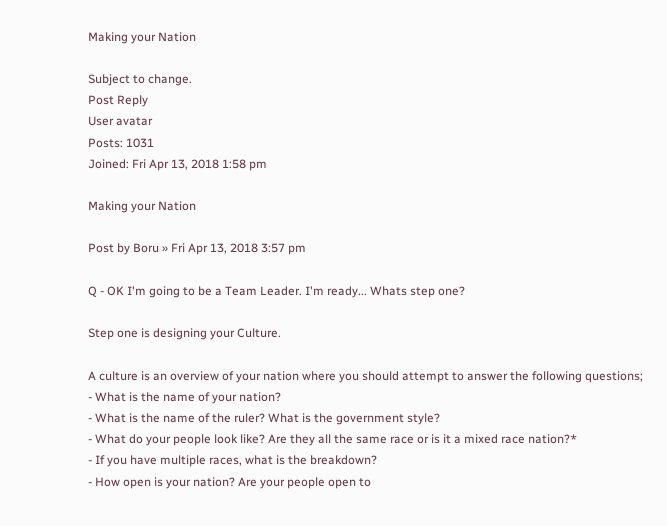Making your Nation

Subject to change.
Post Reply
User avatar
Posts: 1031
Joined: Fri Apr 13, 2018 1:58 pm

Making your Nation

Post by Boru » Fri Apr 13, 2018 3:57 pm

Q - OK I'm going to be a Team Leader. I'm ready... Whats step one?

Step one is designing your Culture.

A culture is an overview of your nation where you should attempt to answer the following questions;
- What is the name of your nation?
- What is the name of the ruler? What is the government style?
- What do your people look like? Are they all the same race or is it a mixed race nation?*
- If you have multiple races, what is the breakdown?
- How open is your nation? Are your people open to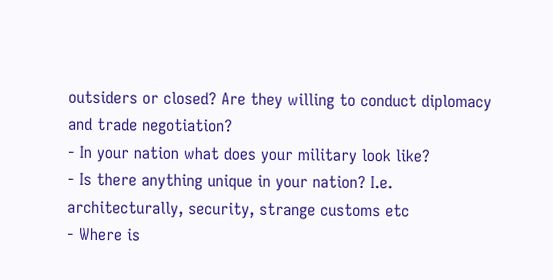outsiders or closed? Are they willing to conduct diplomacy and trade negotiation?
- In your nation what does your military look like?
- Is there anything unique in your nation? I.e. architecturally, security, strange customs etc
- Where is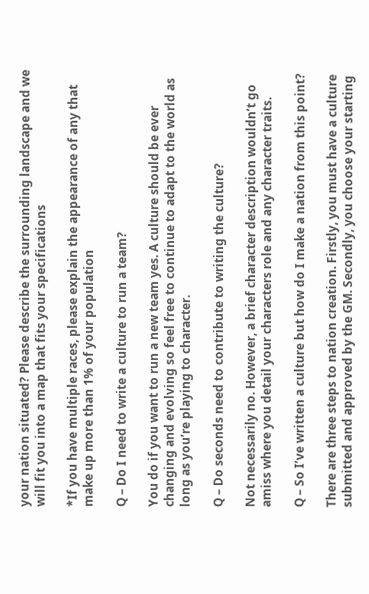your nation situated? Please describe the surrounding landscape and we will fit you into a map that fits your specifications

*If you have multiple races, please explain the appearance of any that make up more than 1% of your population

Q – Do I need to write a culture to run a team?

You do if you want to run a new team yes. A culture should be ever changing and evolving so feel free to continue to adapt to the world as long as you’re playing to character.

Q – Do seconds need to contribute to writing the culture?

Not necessarily no. However, a brief character description wouldn’t go amiss where you detail your characters role and any character traits.

Q – So I’ve written a culture but how do I make a nation from this point?

There are three steps to nation creation. Firstly, you must have a culture submitted and approved by the GM. Secondly, you choose your starting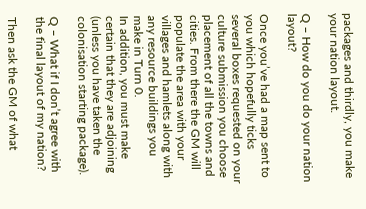packages and thirdly, you make your nation layout.

Q – How do you do your nation layout?

Once you’ve had a map sent to you which hopefully ticks several boxes requested on your culture submission you choose placement of all the towns and cities. From there the GM will populate the area with your villages and hamlets along with any resource buildings you make in Turn 0.
In addition, you must make certain that they are adjoining (unless you have taken the colonisation starting package).

Q – What if I don’t agree with the final layout of my nation?

Then ask the GM of what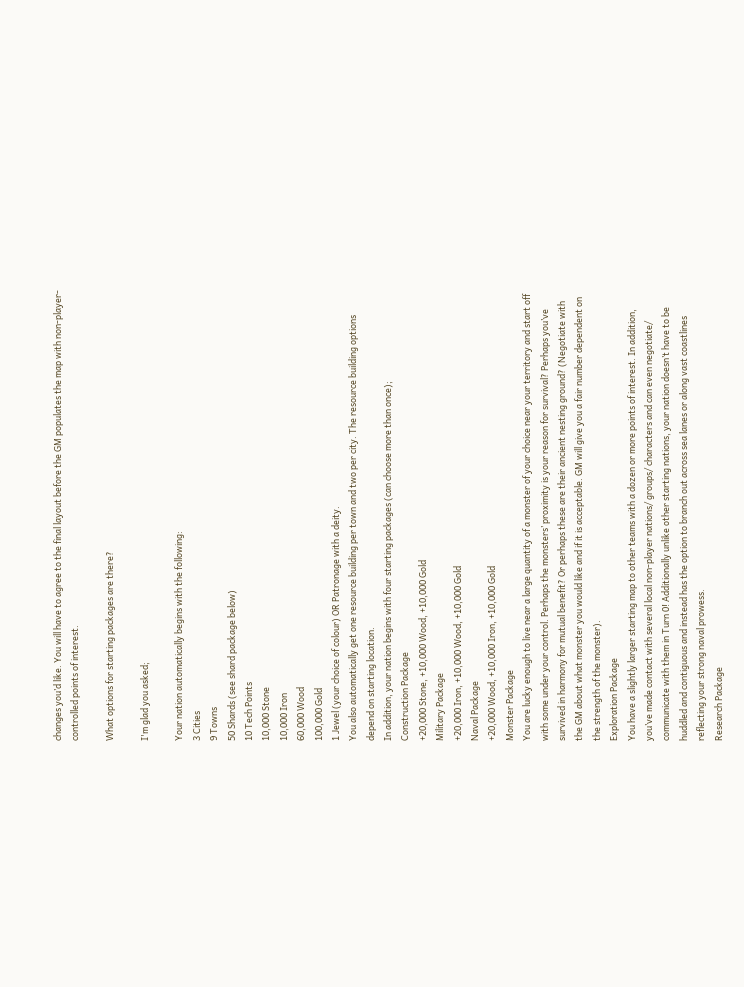changes you’d like. You will have to agree to the final layout before the GM populates the map with non-player-controlled points of interest.

What options for starting packages are there?

I'm glad you asked;

Your nation automatically begins with the following:
3 Cities
9 Towns
50 Shards (see shard package below)
10 Tech Points
10,000 Stone
10,000 Iron
60,000 Wood
100,000 Gold
1 Jewel (your choice of colour) OR Patronage with a deity.
You also automatically get one resource building per town and two per city. The resource building options depend on starting location.
In addition, your nation begins with four starting packages (can choose more than once);
Construction Package
+20,000 Stone, +10,000 Wood, +10,000 Gold
Military Package
+20,000 Iron, +10,000 Wood, +10,000 Gold
Naval Package
+20,000 Wood, +10,000 Iron, +10,000 Gold
Monster Package
You are lucky enough to live near a large quantity of a monster of your choice near your territory and start off with some under your control. Perhaps the monsters’ proximity is your reason for survival? Perhaps you’ve survived in harmony for mutual benefit? Or perhaps these are their ancient nesting ground? (Negotiate with the GM about what monster you would like and if it is acceptable. GM will give you a fair number dependent on the strength of the monster).
Exploration Package
You have a slightly larger starting map to other teams with a dozen or more points of interest. In addition, you’ve made contact with several local non-player nations/ groups/ characters and can even negotiate/ communicate with them in Turn 0! Additionally unlike other starting nations, your nation doesn’t have to be huddled and contiguous and instead has the option to branch out across sea lanes or along vast coastlines reflecting your strong naval prowess.
Research Package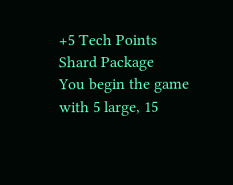+5 Tech Points
Shard Package
You begin the game with 5 large, 15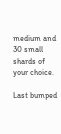medium and 30 small shards of your choice.

Last bumped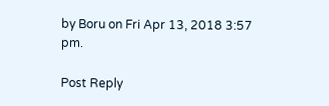by Boru on Fri Apr 13, 2018 3:57 pm.

Post Reply